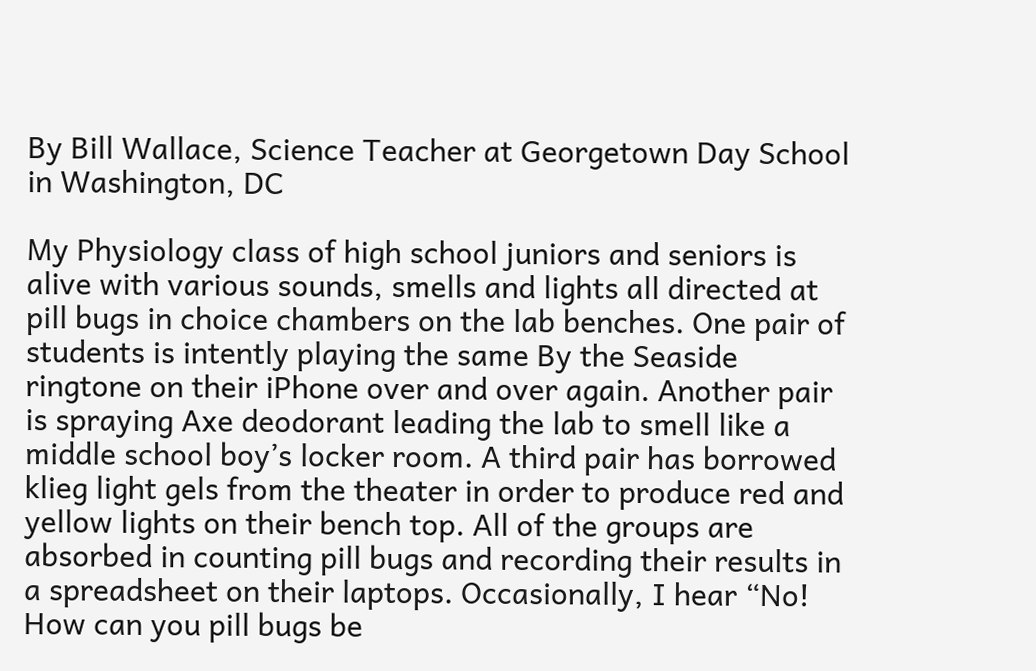By Bill Wallace, Science Teacher at Georgetown Day School in Washington, DC

My Physiology class of high school juniors and seniors is alive with various sounds, smells and lights all directed at pill bugs in choice chambers on the lab benches. One pair of students is intently playing the same By the Seaside ringtone on their iPhone over and over again. Another pair is spraying Axe deodorant leading the lab to smell like a middle school boy’s locker room. A third pair has borrowed klieg light gels from the theater in order to produce red and yellow lights on their bench top. All of the groups are absorbed in counting pill bugs and recording their results in a spreadsheet on their laptops. Occasionally, I hear “No! How can you pill bugs be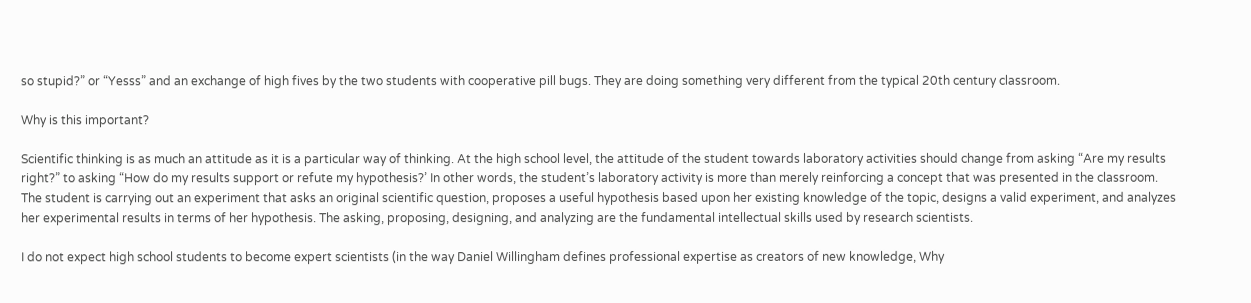so stupid?” or “Yesss” and an exchange of high fives by the two students with cooperative pill bugs. They are doing something very different from the typical 20th century classroom.

Why is this important?

Scientific thinking is as much an attitude as it is a particular way of thinking. At the high school level, the attitude of the student towards laboratory activities should change from asking “Are my results right?” to asking “How do my results support or refute my hypothesis?’ In other words, the student’s laboratory activity is more than merely reinforcing a concept that was presented in the classroom. The student is carrying out an experiment that asks an original scientific question, proposes a useful hypothesis based upon her existing knowledge of the topic, designs a valid experiment, and analyzes her experimental results in terms of her hypothesis. The asking, proposing, designing, and analyzing are the fundamental intellectual skills used by research scientists.

I do not expect high school students to become expert scientists (in the way Daniel Willingham defines professional expertise as creators of new knowledge, Why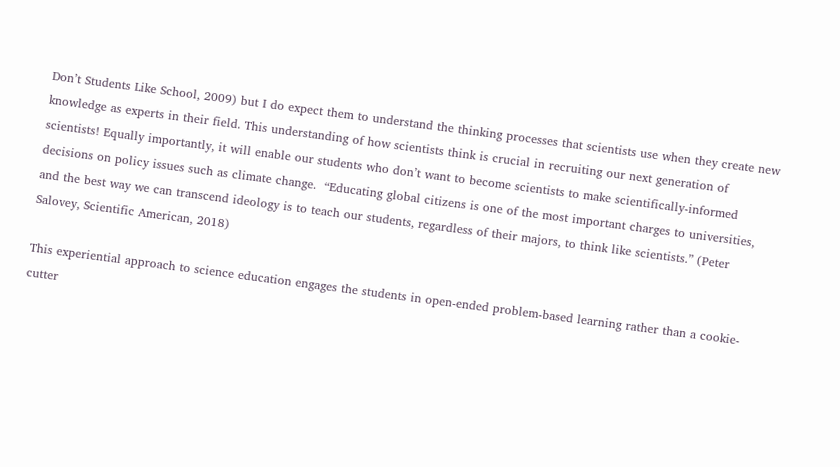Don’t Students Like School, 2009) but I do expect them to understand the thinking processes that scientists use when they create new knowledge as experts in their field. This understanding of how scientists think is crucial in recruiting our next generation of scientists! Equally importantly, it will enable our students who don’t want to become scientists to make scientifically-informed decisions on policy issues such as climate change.  “Educating global citizens is one of the most important charges to universities, and the best way we can transcend ideology is to teach our students, regardless of their majors, to think like scientists.” (Peter Salovey, Scientific American, 2018)

This experiential approach to science education engages the students in open-ended problem-based learning rather than a cookie-cutter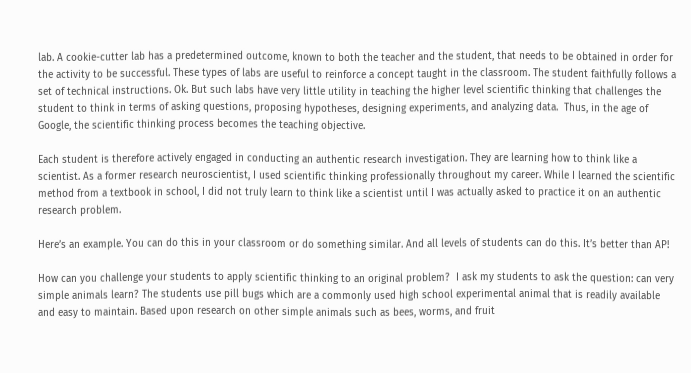lab. A cookie-cutter lab has a predetermined outcome, known to both the teacher and the student, that needs to be obtained in order for the activity to be successful. These types of labs are useful to reinforce a concept taught in the classroom. The student faithfully follows a set of technical instructions. Ok. But such labs have very little utility in teaching the higher level scientific thinking that challenges the student to think in terms of asking questions, proposing hypotheses, designing experiments, and analyzing data.  Thus, in the age of Google, the scientific thinking process becomes the teaching objective.

Each student is therefore actively engaged in conducting an authentic research investigation. They are learning how to think like a scientist. As a former research neuroscientist, I used scientific thinking professionally throughout my career. While I learned the scientific method from a textbook in school, I did not truly learn to think like a scientist until I was actually asked to practice it on an authentic research problem.

Here’s an example. You can do this in your classroom or do something similar. And all levels of students can do this. It’s better than AP!

How can you challenge your students to apply scientific thinking to an original problem?  I ask my students to ask the question: can very simple animals learn? The students use pill bugs which are a commonly used high school experimental animal that is readily available and easy to maintain. Based upon research on other simple animals such as bees, worms, and fruit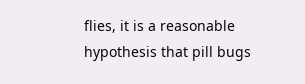flies, it is a reasonable hypothesis that pill bugs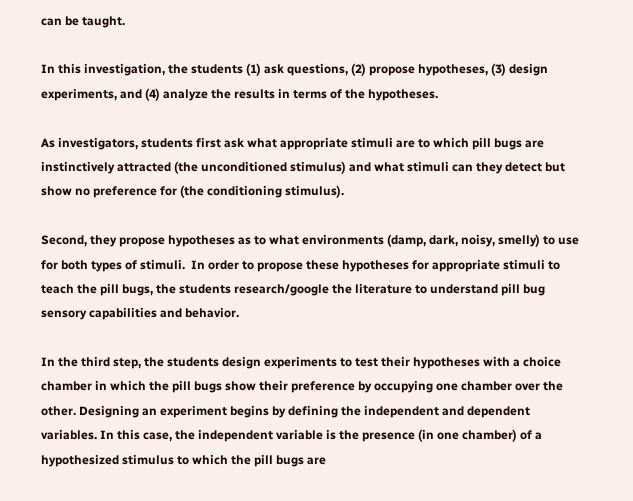can be taught.

In this investigation, the students (1) ask questions, (2) propose hypotheses, (3) design experiments, and (4) analyze the results in terms of the hypotheses.

As investigators, students first ask what appropriate stimuli are to which pill bugs are instinctively attracted (the unconditioned stimulus) and what stimuli can they detect but show no preference for (the conditioning stimulus).

Second, they propose hypotheses as to what environments (damp, dark, noisy, smelly) to use for both types of stimuli.  In order to propose these hypotheses for appropriate stimuli to teach the pill bugs, the students research/google the literature to understand pill bug sensory capabilities and behavior.

In the third step, the students design experiments to test their hypotheses with a choice chamber in which the pill bugs show their preference by occupying one chamber over the other. Designing an experiment begins by defining the independent and dependent variables. In this case, the independent variable is the presence (in one chamber) of a hypothesized stimulus to which the pill bugs are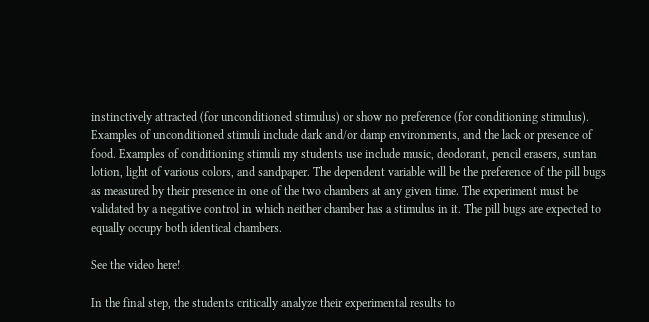instinctively attracted (for unconditioned stimulus) or show no preference (for conditioning stimulus). Examples of unconditioned stimuli include dark and/or damp environments, and the lack or presence of food. Examples of conditioning stimuli my students use include music, deodorant, pencil erasers, suntan lotion, light of various colors, and sandpaper. The dependent variable will be the preference of the pill bugs as measured by their presence in one of the two chambers at any given time. The experiment must be validated by a negative control in which neither chamber has a stimulus in it. The pill bugs are expected to equally occupy both identical chambers.

See the video here!

In the final step, the students critically analyze their experimental results to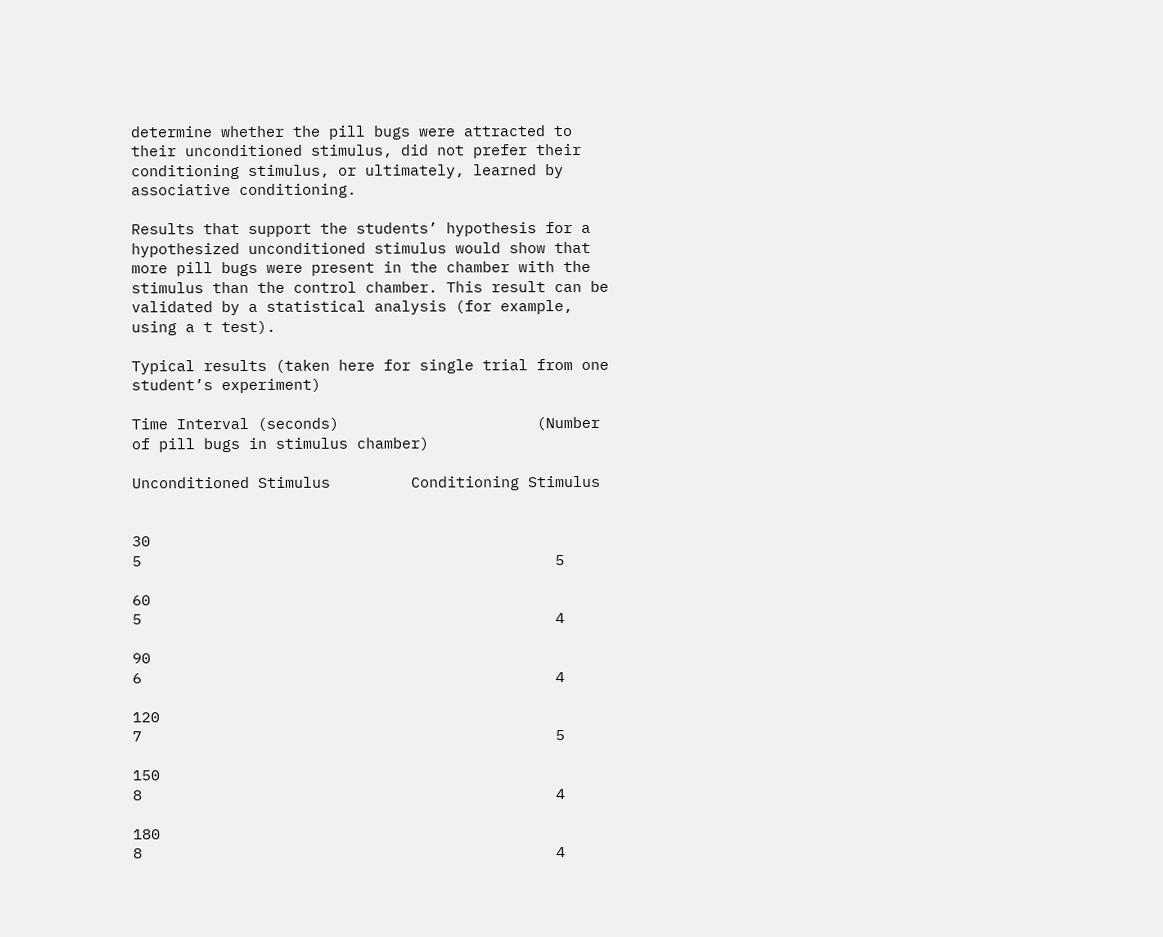determine whether the pill bugs were attracted to their unconditioned stimulus, did not prefer their conditioning stimulus, or ultimately, learned by associative conditioning.

Results that support the students’ hypothesis for a hypothesized unconditioned stimulus would show that more pill bugs were present in the chamber with the stimulus than the control chamber. This result can be validated by a statistical analysis (for example, using a t test).

Typical results (taken here for single trial from one student’s experiment)

Time Interval (seconds)                      (Number of pill bugs in stimulus chamber)

Unconditioned Stimulus         Conditioning Stimulus


30                                                        5                                              5

60                                                        5                                              4

90                                                        6                                              4

120                                                      7                                              5

150                                                      8                                              4

180                                                      8                                              4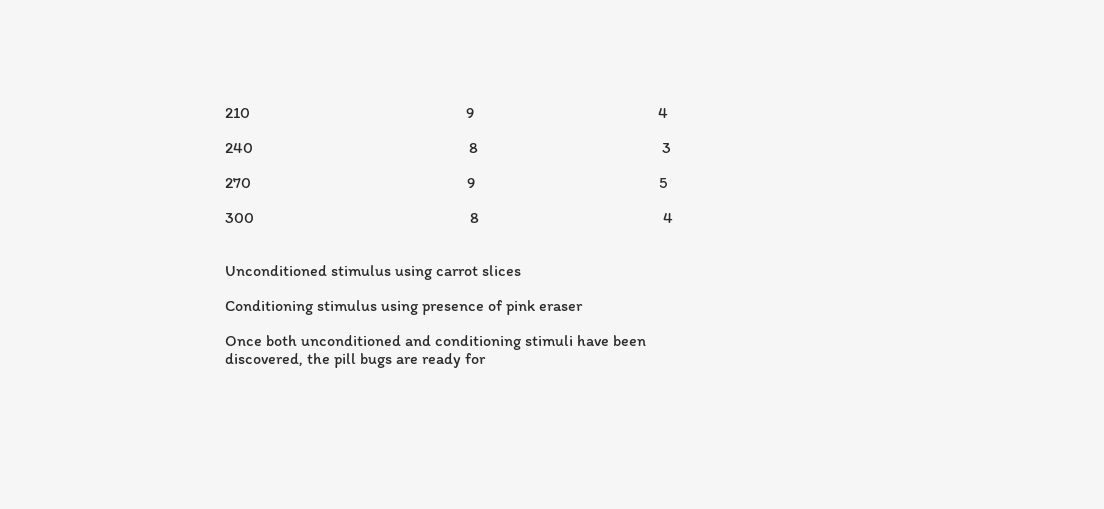210                                                      9                                              4

240                                                      8                                              3

270                                                      9                                              5

300                                                      8                                              4


Unconditioned stimulus using carrot slices

Conditioning stimulus using presence of pink eraser

Once both unconditioned and conditioning stimuli have been discovered, the pill bugs are ready for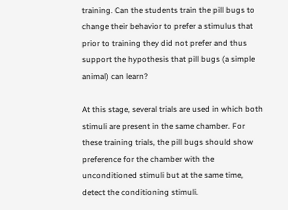training. Can the students train the pill bugs to change their behavior to prefer a stimulus that prior to training they did not prefer and thus support the hypothesis that pill bugs (a simple animal) can learn?

At this stage, several trials are used in which both stimuli are present in the same chamber. For these training trials, the pill bugs should show preference for the chamber with the unconditioned stimuli but at the same time, detect the conditioning stimuli.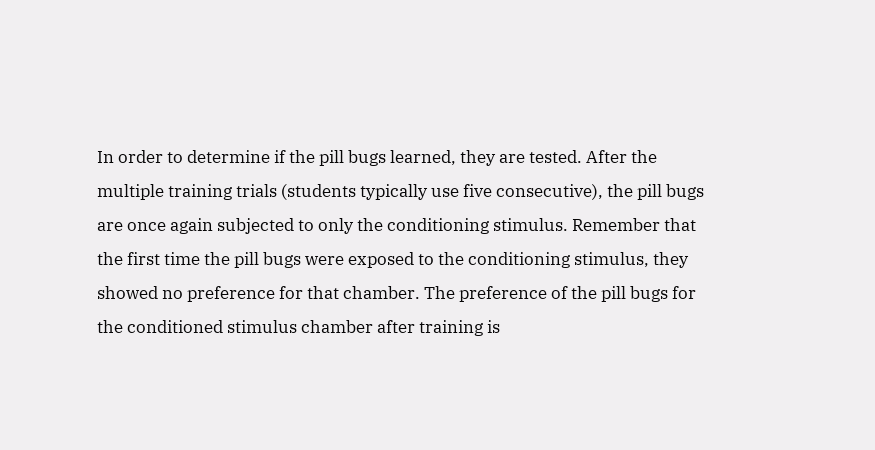In order to determine if the pill bugs learned, they are tested. After the multiple training trials (students typically use five consecutive), the pill bugs are once again subjected to only the conditioning stimulus. Remember that the first time the pill bugs were exposed to the conditioning stimulus, they showed no preference for that chamber. The preference of the pill bugs for the conditioned stimulus chamber after training is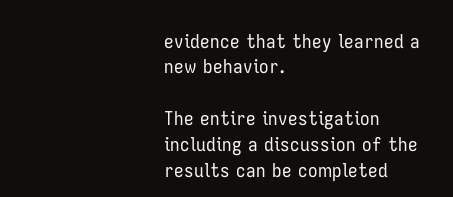evidence that they learned a new behavior.

The entire investigation including a discussion of the results can be completed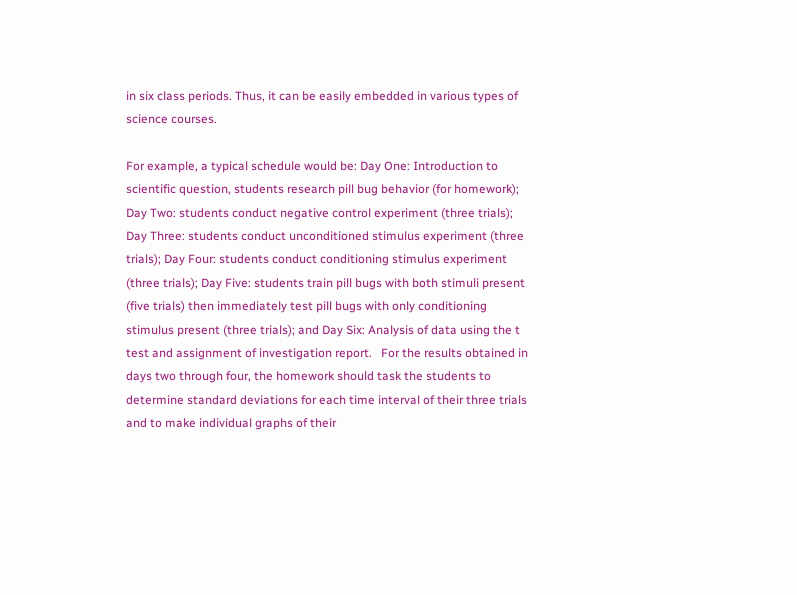in six class periods. Thus, it can be easily embedded in various types of science courses.

For example, a typical schedule would be: Day One: Introduction to scientific question, students research pill bug behavior (for homework); Day Two: students conduct negative control experiment (three trials); Day Three: students conduct unconditioned stimulus experiment (three trials); Day Four: students conduct conditioning stimulus experiment (three trials); Day Five: students train pill bugs with both stimuli present (five trials) then immediately test pill bugs with only conditioning stimulus present (three trials); and Day Six: Analysis of data using the t test and assignment of investigation report.   For the results obtained in days two through four, the homework should task the students to determine standard deviations for each time interval of their three trials and to make individual graphs of their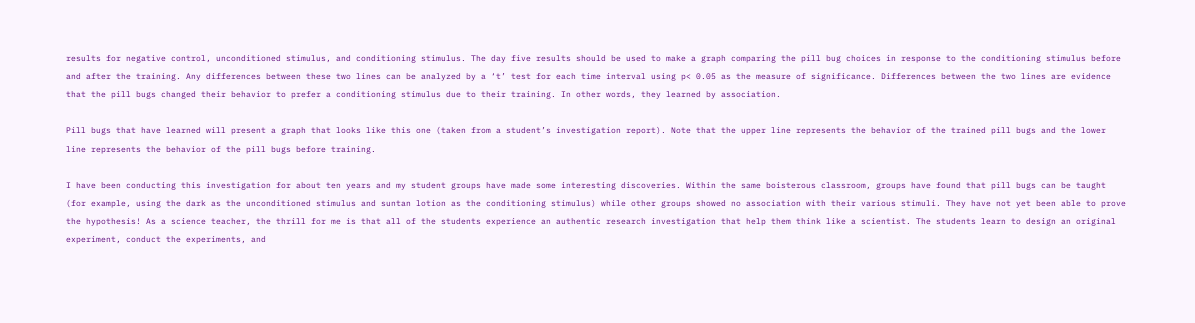results for negative control, unconditioned stimulus, and conditioning stimulus. The day five results should be used to make a graph comparing the pill bug choices in response to the conditioning stimulus before and after the training. Any differences between these two lines can be analyzed by a ‘t’ test for each time interval using p< 0.05 as the measure of significance. Differences between the two lines are evidence that the pill bugs changed their behavior to prefer a conditioning stimulus due to their training. In other words, they learned by association.

Pill bugs that have learned will present a graph that looks like this one (taken from a student’s investigation report). Note that the upper line represents the behavior of the trained pill bugs and the lower line represents the behavior of the pill bugs before training.

I have been conducting this investigation for about ten years and my student groups have made some interesting discoveries. Within the same boisterous classroom, groups have found that pill bugs can be taught (for example, using the dark as the unconditioned stimulus and suntan lotion as the conditioning stimulus) while other groups showed no association with their various stimuli. They have not yet been able to prove the hypothesis! As a science teacher, the thrill for me is that all of the students experience an authentic research investigation that help them think like a scientist. The students learn to design an original experiment, conduct the experiments, and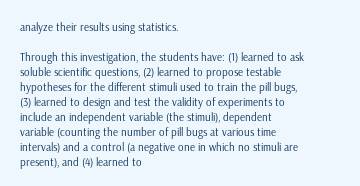analyze their results using statistics.

Through this investigation, the students have: (1) learned to ask soluble scientific questions, (2) learned to propose testable hypotheses for the different stimuli used to train the pill bugs, (3) learned to design and test the validity of experiments to include an independent variable (the stimuli), dependent variable (counting the number of pill bugs at various time intervals) and a control (a negative one in which no stimuli are present), and (4) learned to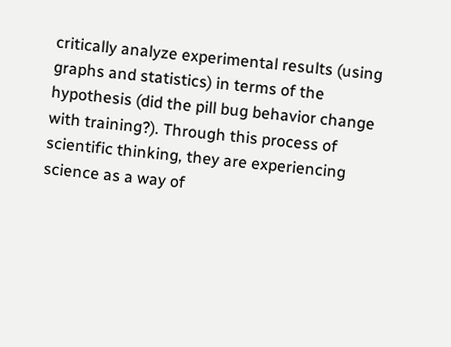critically analyze experimental results (using graphs and statistics) in terms of the hypothesis (did the pill bug behavior change with training?). Through this process of scientific thinking, they are experiencing science as a way of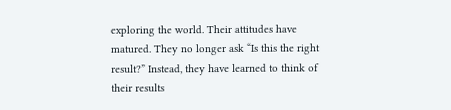exploring the world. Their attitudes have matured. They no longer ask “Is this the right result?” Instead, they have learned to think of their results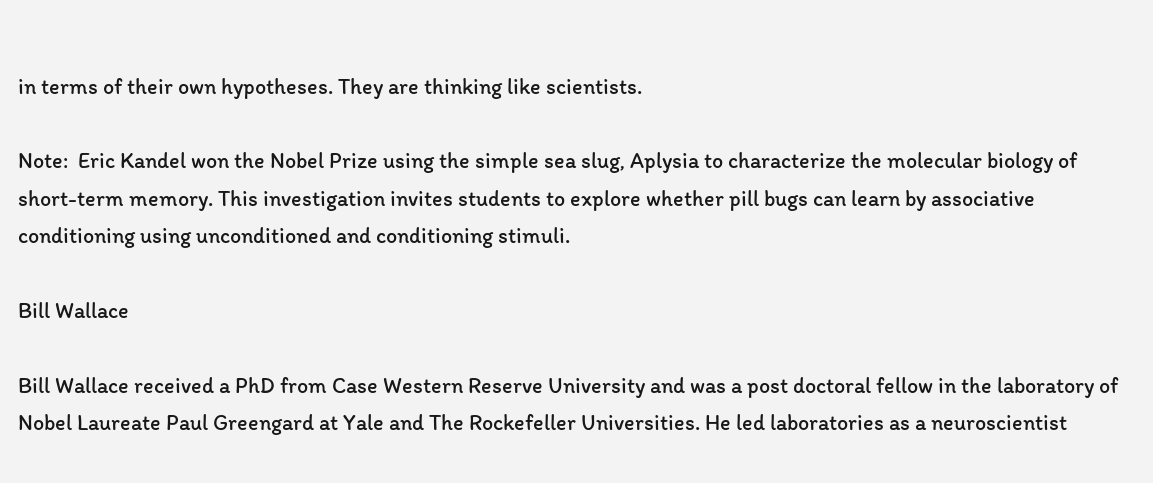in terms of their own hypotheses. They are thinking like scientists.

Note:  Eric Kandel won the Nobel Prize using the simple sea slug, Aplysia to characterize the molecular biology of short-term memory. This investigation invites students to explore whether pill bugs can learn by associative conditioning using unconditioned and conditioning stimuli.

Bill Wallace

Bill Wallace received a PhD from Case Western Reserve University and was a post doctoral fellow in the laboratory of Nobel Laureate Paul Greengard at Yale and The Rockefeller Universities. He led laboratories as a neuroscientist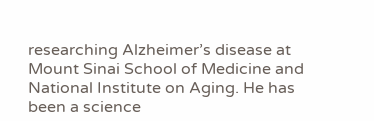researching Alzheimer’s disease at Mount Sinai School of Medicine and National Institute on Aging. He has been a science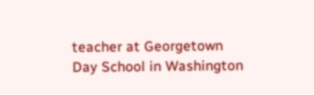teacher at Georgetown Day School in Washington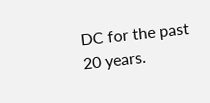DC for the past 20 years.